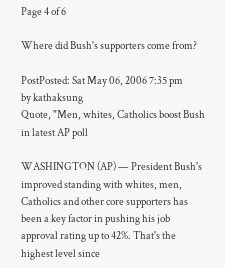Page 4 of 6

Where did Bush's supporters come from?

PostPosted: Sat May 06, 2006 7:35 pm
by kathaksung
Quote, "Men, whites, Catholics boost Bush in latest AP poll

WASHINGTON (AP) — President Bush's improved standing with whites, men, Catholics and other core supporters has been a key factor in pushing his job approval rating up to 42%. That's the highest level since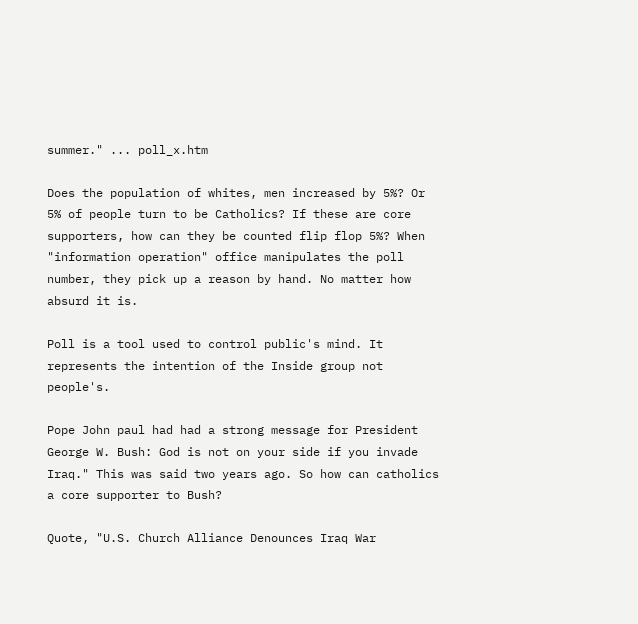summer." ... poll_x.htm

Does the population of whites, men increased by 5%? Or 5% of people turn to be Catholics? If these are core supporters, how can they be counted flip flop 5%? When "information operation" office manipulates the poll number, they pick up a reason by hand. No matter how absurd it is.

Poll is a tool used to control public's mind. It represents the intention of the Inside group not people's.

Pope John paul had had a strong message for President George W. Bush: God is not on your side if you invade Iraq." This was said two years ago. So how can catholics a core supporter to Bush?

Quote, "U.S. Church Alliance Denounces Iraq War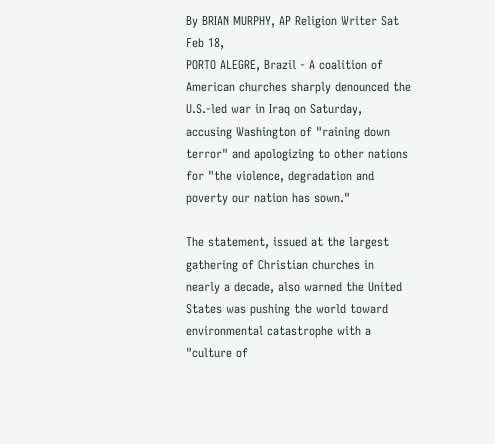By BRIAN MURPHY, AP Religion Writer Sat Feb 18,
PORTO ALEGRE, Brazil - A coalition of American churches sharply denounced the U.S.-led war in Iraq on Saturday, accusing Washington of "raining down terror" and apologizing to other nations for "the violence, degradation and poverty our nation has sown."

The statement, issued at the largest gathering of Christian churches in nearly a decade, also warned the United States was pushing the world toward environmental catastrophe with a "culture of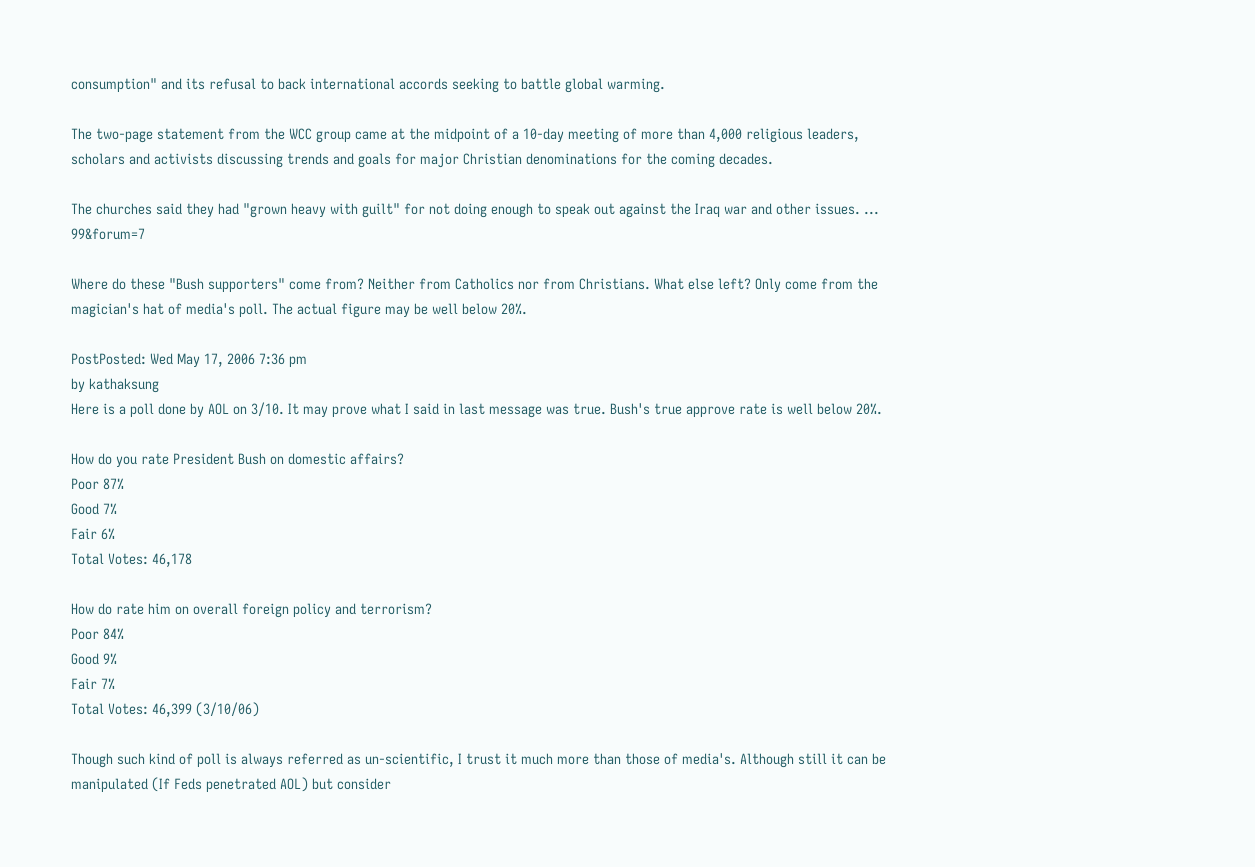consumption" and its refusal to back international accords seeking to battle global warming.

The two-page statement from the WCC group came at the midpoint of a 10-day meeting of more than 4,000 religious leaders, scholars and activists discussing trends and goals for major Christian denominations for the coming decades.

The churches said they had "grown heavy with guilt" for not doing enough to speak out against the Iraq war and other issues. ... 99&forum=7

Where do these "Bush supporters" come from? Neither from Catholics nor from Christians. What else left? Only come from the magician's hat of media's poll. The actual figure may be well below 20%.

PostPosted: Wed May 17, 2006 7:36 pm
by kathaksung
Here is a poll done by AOL on 3/10. It may prove what I said in last message was true. Bush's true approve rate is well below 20%.

How do you rate President Bush on domestic affairs?
Poor 87%
Good 7%
Fair 6%
Total Votes: 46,178

How do rate him on overall foreign policy and terrorism?
Poor 84%
Good 9%
Fair 7%
Total Votes: 46,399 (3/10/06)

Though such kind of poll is always referred as un-scientific, I trust it much more than those of media's. Although still it can be manipulated (If Feds penetrated AOL) but consider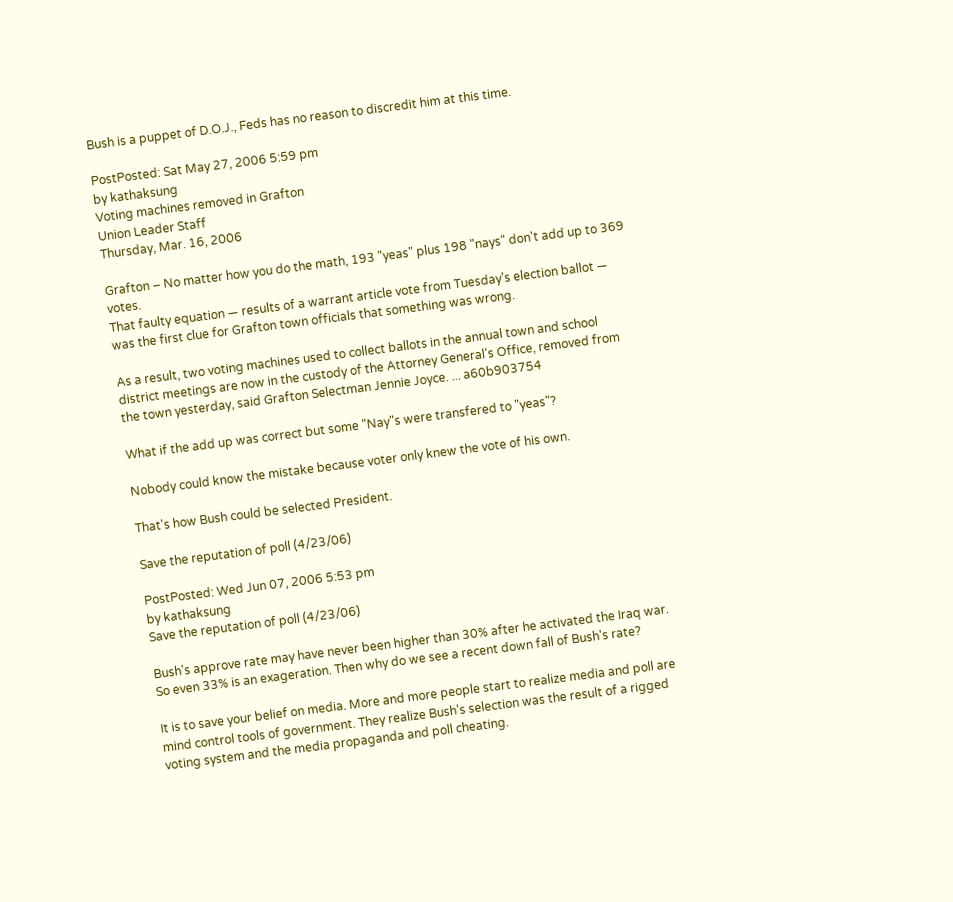Bush is a puppet of D.O.J., Feds has no reason to discredit him at this time.

PostPosted: Sat May 27, 2006 5:59 pm
by kathaksung
Voting machines removed in Grafton
Union Leader Staff
Thursday, Mar. 16, 2006

Grafton – No matter how you do the math, 193 "yeas" plus 198 "nays" don't add up to 369 votes.
That faulty equation — results of a warrant article vote from Tuesday's election ballot — was the first clue for Grafton town officials that something was wrong.

As a result, two voting machines used to collect ballots in the annual town and school district meetings are now in the custody of the Attorney General's Office, removed from the town yesterday, said Grafton Selectman Jennie Joyce. ... a60b903754

What if the add up was correct but some "Nay"s were transfered to "yeas"?

Nobody could know the mistake because voter only knew the vote of his own.

That's how Bush could be selected President.

Save the reputation of poll (4/23/06)

PostPosted: Wed Jun 07, 2006 5:53 pm
by kathaksung
Save the reputation of poll (4/23/06)

Bush's approve rate may have never been higher than 30% after he activated the Iraq war. So even 33% is an exageration. Then why do we see a recent down fall of Bush's rate?

It is to save your belief on media. More and more people start to realize media and poll are mind control tools of government. They realize Bush's selection was the result of a rigged voting system and the media propaganda and poll cheating.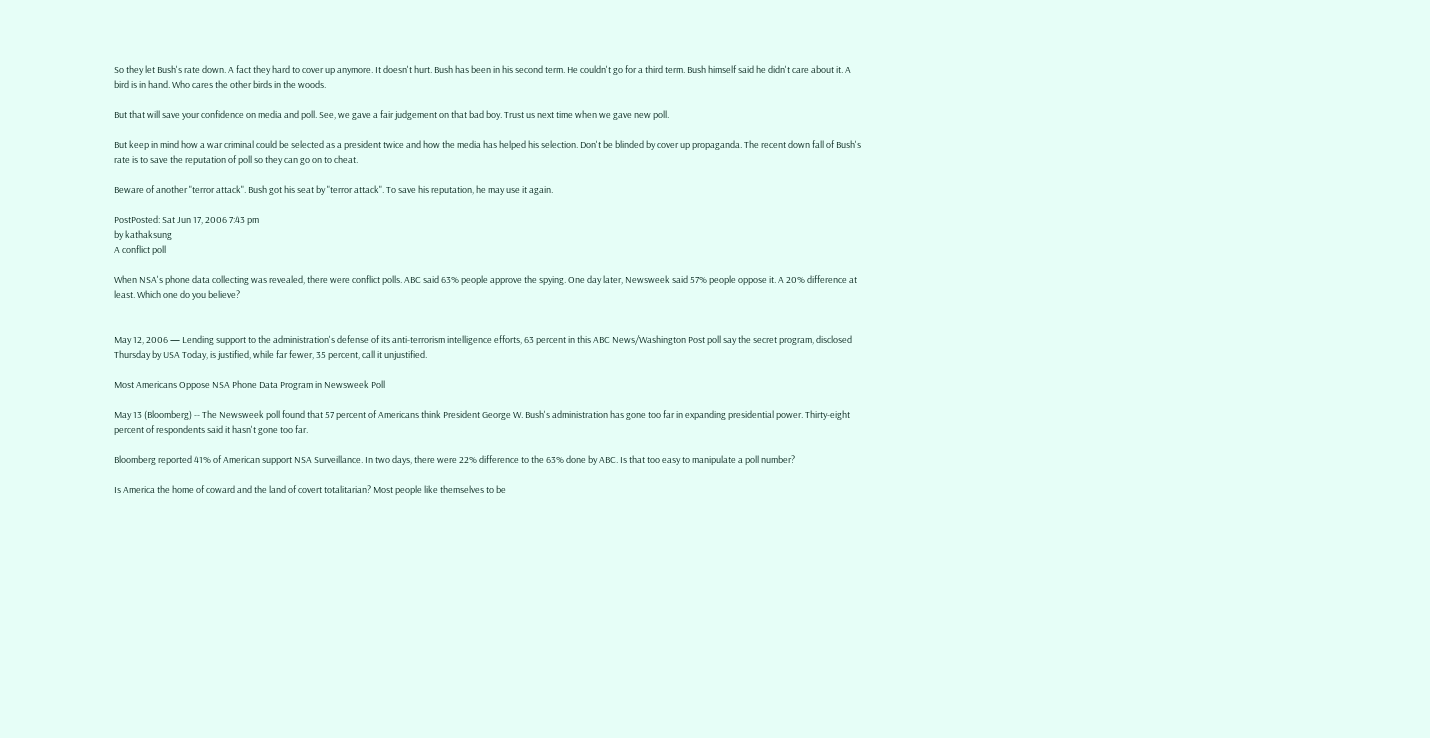So they let Bush's rate down. A fact they hard to cover up anymore. It doesn't hurt. Bush has been in his second term. He couldn't go for a third term. Bush himself said he didn't care about it. A bird is in hand. Who cares the other birds in the woods.

But that will save your confidence on media and poll. See, we gave a fair judgement on that bad boy. Trust us next time when we gave new poll.

But keep in mind how a war criminal could be selected as a president twice and how the media has helped his selection. Don't be blinded by cover up propaganda. The recent down fall of Bush's rate is to save the reputation of poll so they can go on to cheat.

Beware of another "terror attack". Bush got his seat by "terror attack". To save his reputation, he may use it again.

PostPosted: Sat Jun 17, 2006 7:43 pm
by kathaksung
A conflict poll

When NSA's phone data collecting was revealed, there were conflict polls. ABC said 63% people approve the spying. One day later, Newsweek said 57% people oppose it. A 20% difference at least. Which one do you believe?


May 12, 2006 — Lending support to the administration's defense of its anti-terrorism intelligence efforts, 63 percent in this ABC News/Washington Post poll say the secret program, disclosed Thursday by USA Today, is justified, while far fewer, 35 percent, call it unjustified.

Most Americans Oppose NSA Phone Data Program in Newsweek Poll

May 13 (Bloomberg) -- The Newsweek poll found that 57 percent of Americans think President George W. Bush's administration has gone too far in expanding presidential power. Thirty-eight percent of respondents said it hasn't gone too far.

Bloomberg reported 41% of American support NSA Surveillance. In two days, there were 22% difference to the 63% done by ABC. Is that too easy to manipulate a poll number?

Is America the home of coward and the land of covert totalitarian? Most people like themselves to be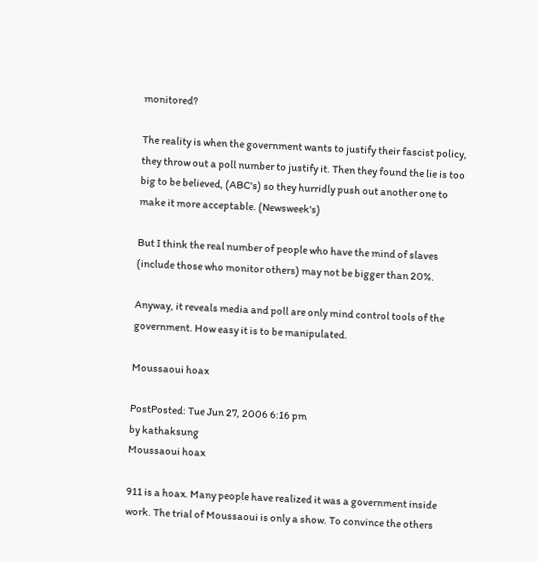monitored?

The reality is when the government wants to justify their fascist policy, they throw out a poll number to justify it. Then they found the lie is too big to be believed, (ABC's) so they hurridly push out another one to make it more acceptable. (Newsweek's)

But I think the real number of people who have the mind of slaves (include those who monitor others) may not be bigger than 20%.

Anyway, it reveals media and poll are only mind control tools of the government. How easy it is to be manipulated.

Moussaoui hoax

PostPosted: Tue Jun 27, 2006 6:16 pm
by kathaksung
Moussaoui hoax

911 is a hoax. Many people have realized it was a government inside work. The trial of Moussaoui is only a show. To convince the others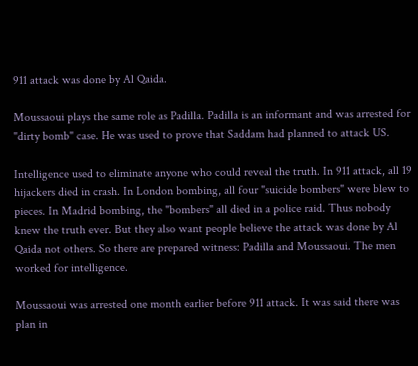911 attack was done by Al Qaida.

Moussaoui plays the same role as Padilla. Padilla is an informant and was arrested for "dirty bomb" case. He was used to prove that Saddam had planned to attack US.

Intelligence used to eliminate anyone who could reveal the truth. In 911 attack, all 19 hijackers died in crash. In London bombing, all four "suicide bombers" were blew to pieces. In Madrid bombing, the "bombers" all died in a police raid. Thus nobody knew the truth ever. But they also want people believe the attack was done by Al Qaida not others. So there are prepared witness: Padilla and Moussaoui. The men worked for intelligence.

Moussaoui was arrested one month earlier before 911 attack. It was said there was plan in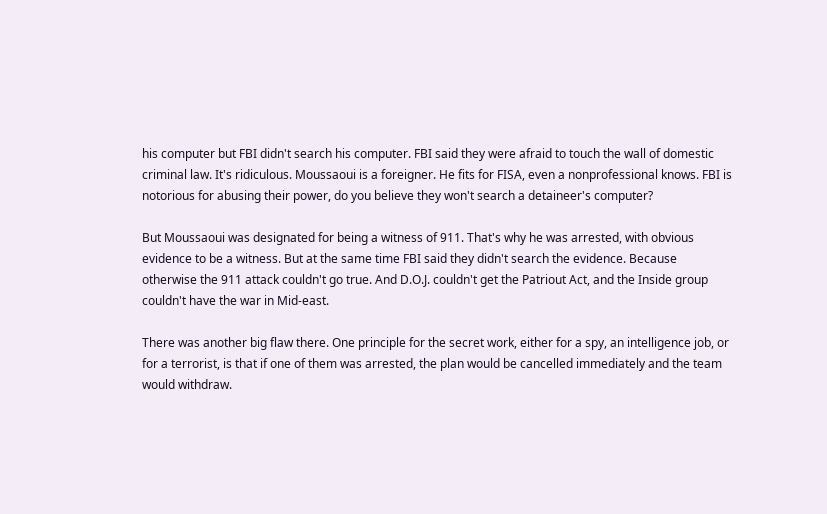his computer but FBI didn't search his computer. FBI said they were afraid to touch the wall of domestic criminal law. It's ridiculous. Moussaoui is a foreigner. He fits for FISA, even a nonprofessional knows. FBI is notorious for abusing their power, do you believe they won't search a detaineer's computer?

But Moussaoui was designated for being a witness of 911. That's why he was arrested, with obvious evidence to be a witness. But at the same time FBI said they didn't search the evidence. Because otherwise the 911 attack couldn't go true. And D.O.J. couldn't get the Patriout Act, and the Inside group couldn't have the war in Mid-east.

There was another big flaw there. One principle for the secret work, either for a spy, an intelligence job, or for a terrorist, is that if one of them was arrested, the plan would be cancelled immediately and the team would withdraw.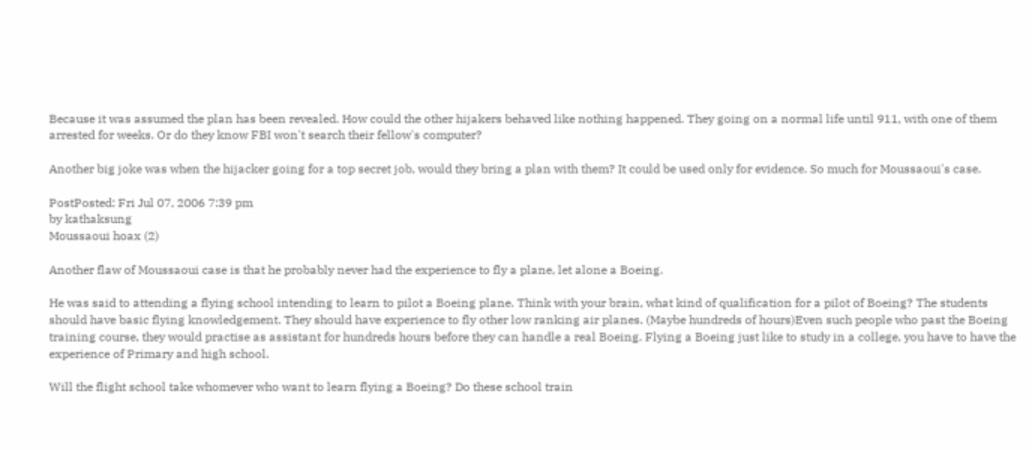Because it was assumed the plan has been revealed. How could the other hijakers behaved like nothing happened. They going on a normal life until 911, with one of them arrested for weeks. Or do they know FBI won't search their fellow's computer?

Another big joke was when the hijacker going for a top secret job, would they bring a plan with them? It could be used only for evidence. So much for Moussaoui's case.

PostPosted: Fri Jul 07, 2006 7:39 pm
by kathaksung
Moussaoui hoax (2)

Another flaw of Moussaoui case is that he probably never had the experience to fly a plane, let alone a Boeing.

He was said to attending a flying school intending to learn to pilot a Boeing plane. Think with your brain, what kind of qualification for a pilot of Boeing? The students should have basic flying knowledgement. They should have experience to fly other low ranking air planes. (Maybe hundreds of hours)Even such people who past the Boeing training course, they would practise as assistant for hundreds hours before they can handle a real Boeing. Flying a Boeing just like to study in a college, you have to have the experience of Primary and high school.

Will the flight school take whomever who want to learn flying a Boeing? Do these school train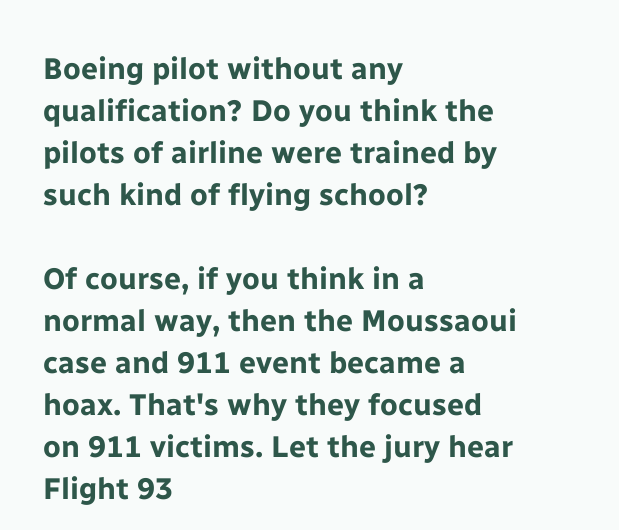Boeing pilot without any qualification? Do you think the pilots of airline were trained by such kind of flying school?

Of course, if you think in a normal way, then the Moussaoui case and 911 event became a hoax. That's why they focused on 911 victims. Let the jury hear Flight 93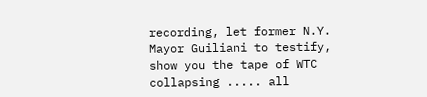recording, let former N.Y. Mayor Guiliani to testify, show you the tape of WTC collapsing ..... all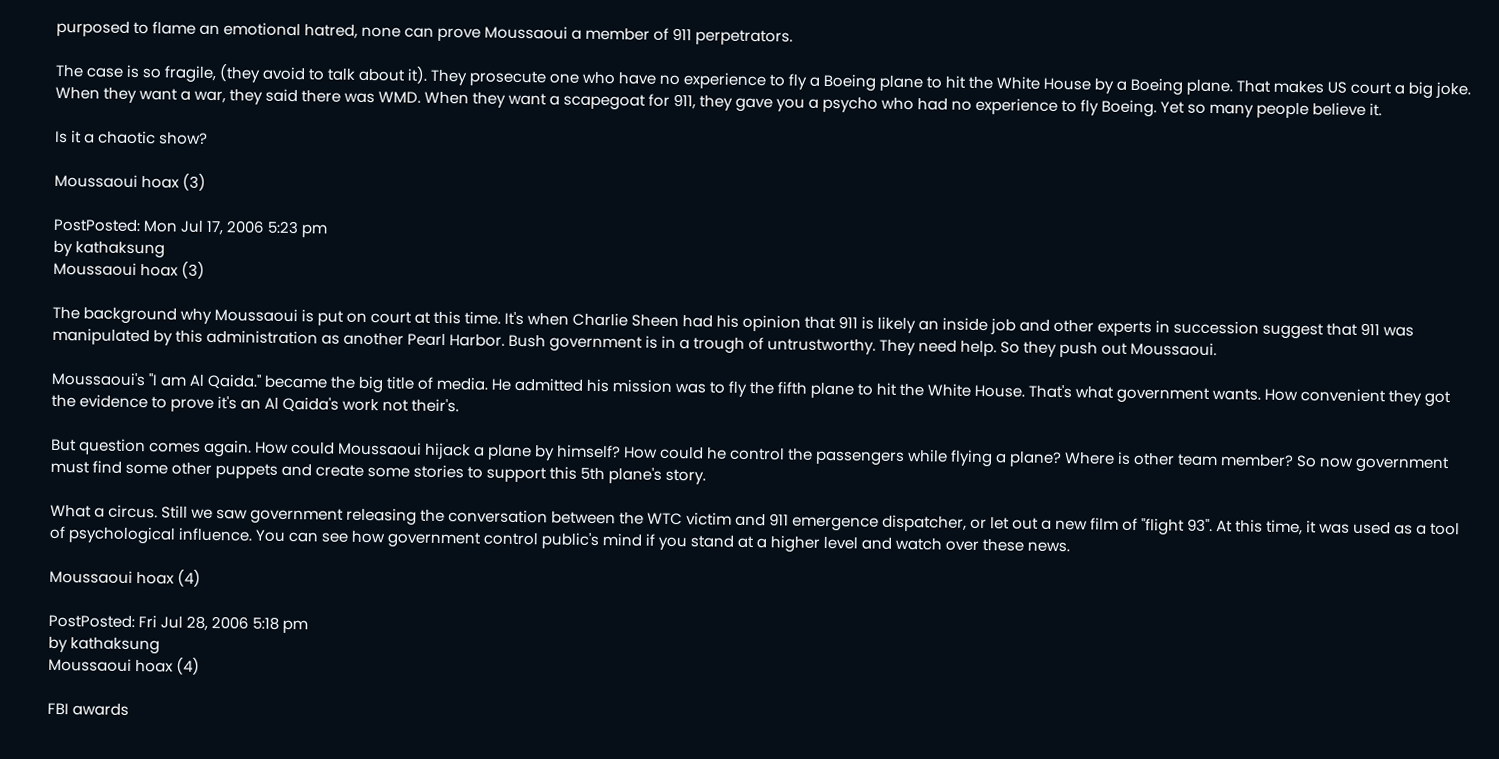purposed to flame an emotional hatred, none can prove Moussaoui a member of 911 perpetrators.

The case is so fragile, (they avoid to talk about it). They prosecute one who have no experience to fly a Boeing plane to hit the White House by a Boeing plane. That makes US court a big joke. When they want a war, they said there was WMD. When they want a scapegoat for 911, they gave you a psycho who had no experience to fly Boeing. Yet so many people believe it.

Is it a chaotic show?

Moussaoui hoax (3)

PostPosted: Mon Jul 17, 2006 5:23 pm
by kathaksung
Moussaoui hoax (3)

The background why Moussaoui is put on court at this time. It's when Charlie Sheen had his opinion that 911 is likely an inside job and other experts in succession suggest that 911 was manipulated by this administration as another Pearl Harbor. Bush government is in a trough of untrustworthy. They need help. So they push out Moussaoui.

Moussaoui's "I am Al Qaida." became the big title of media. He admitted his mission was to fly the fifth plane to hit the White House. That's what government wants. How convenient they got the evidence to prove it's an Al Qaida's work not their's.

But question comes again. How could Moussaoui hijack a plane by himself? How could he control the passengers while flying a plane? Where is other team member? So now government must find some other puppets and create some stories to support this 5th plane's story.

What a circus. Still we saw government releasing the conversation between the WTC victim and 911 emergence dispatcher, or let out a new film of "flight 93". At this time, it was used as a tool of psychological influence. You can see how government control public's mind if you stand at a higher level and watch over these news.

Moussaoui hoax (4)

PostPosted: Fri Jul 28, 2006 5:18 pm
by kathaksung
Moussaoui hoax (4)

FBI awards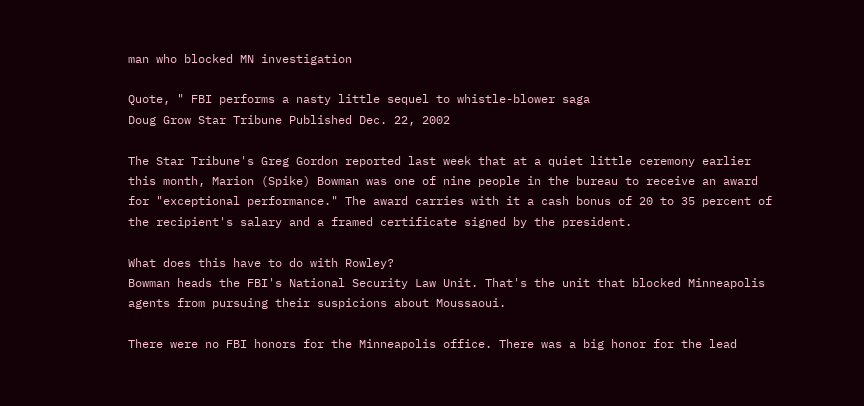man who blocked MN investigation

Quote, " FBI performs a nasty little sequel to whistle-blower saga
Doug Grow Star Tribune Published Dec. 22, 2002

The Star Tribune's Greg Gordon reported last week that at a quiet little ceremony earlier this month, Marion (Spike) Bowman was one of nine people in the bureau to receive an award for "exceptional performance." The award carries with it a cash bonus of 20 to 35 percent of the recipient's salary and a framed certificate signed by the president.

What does this have to do with Rowley?
Bowman heads the FBI's National Security Law Unit. That's the unit that blocked Minneapolis agents from pursuing their suspicions about Moussaoui.

There were no FBI honors for the Minneapolis office. There was a big honor for the lead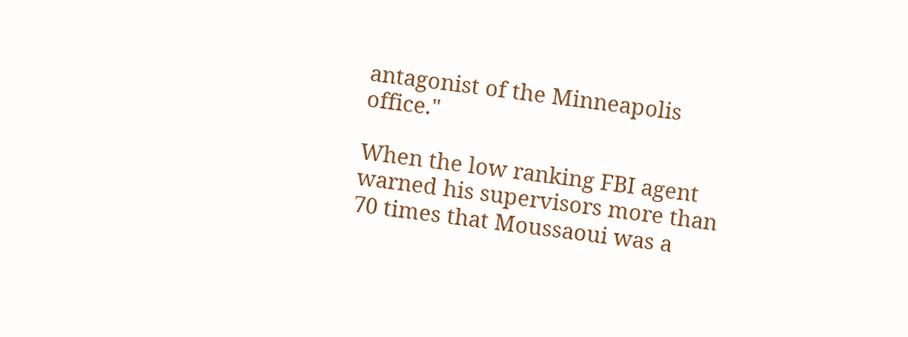antagonist of the Minneapolis office."

When the low ranking FBI agent warned his supervisors more than 70 times that Moussaoui was a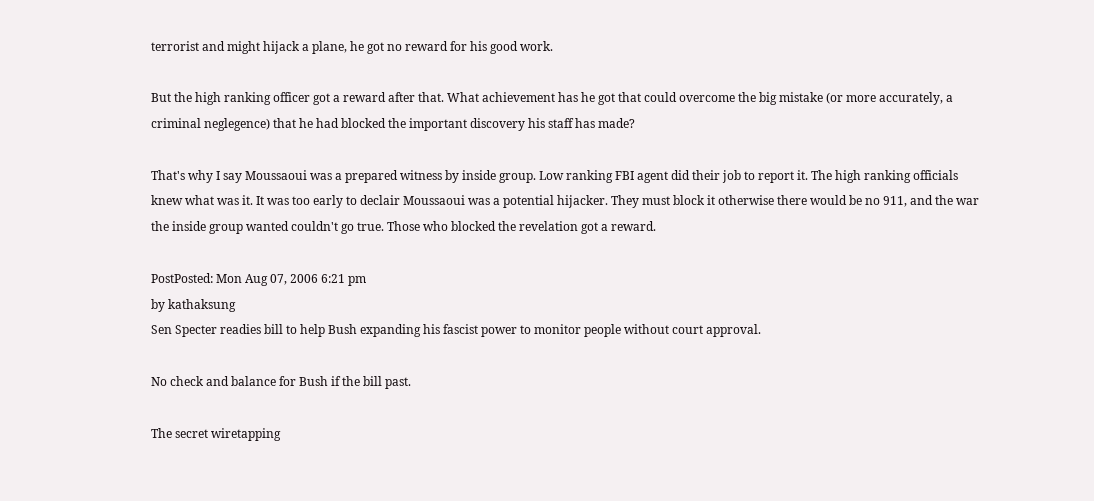terrorist and might hijack a plane, he got no reward for his good work.

But the high ranking officer got a reward after that. What achievement has he got that could overcome the big mistake (or more accurately, a criminal neglegence) that he had blocked the important discovery his staff has made?

That's why I say Moussaoui was a prepared witness by inside group. Low ranking FBI agent did their job to report it. The high ranking officials knew what was it. It was too early to declair Moussaoui was a potential hijacker. They must block it otherwise there would be no 911, and the war the inside group wanted couldn't go true. Those who blocked the revelation got a reward.

PostPosted: Mon Aug 07, 2006 6:21 pm
by kathaksung
Sen Specter readies bill to help Bush expanding his fascist power to monitor people without court approval.

No check and balance for Bush if the bill past.

The secret wiretapping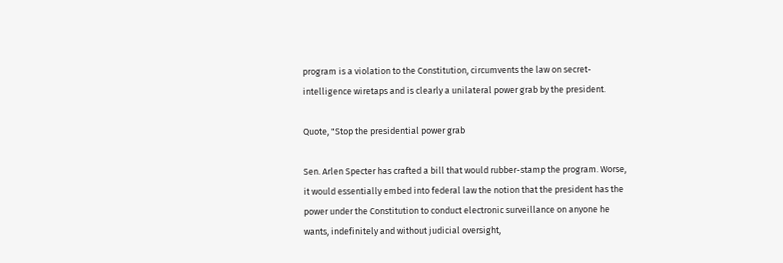program is a violation to the Constitution, circumvents the law on secret-intelligence wiretaps and is clearly a unilateral power grab by the president.

Quote, "Stop the presidential power grab

Sen. Arlen Specter has crafted a bill that would rubber-stamp the program. Worse, it would essentially embed into federal law the notion that the president has the power under the Constitution to conduct electronic surveillance on anyone he wants, indefinitely and without judicial oversight,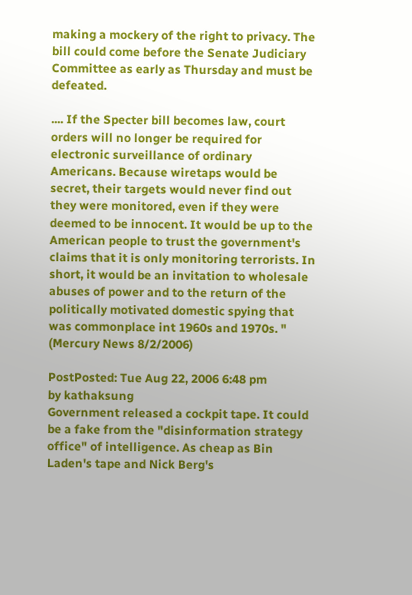making a mockery of the right to privacy. The bill could come before the Senate Judiciary Committee as early as Thursday and must be defeated.

.... If the Specter bill becomes law, court orders will no longer be required for electronic surveillance of ordinary Americans. Because wiretaps would be secret, their targets would never find out they were monitored, even if they were deemed to be innocent. It would be up to the American people to trust the government's claims that it is only monitoring terrorists. In short, it would be an invitation to wholesale abuses of power and to the return of the politically motivated domestic spying that was commonplace int 1960s and 1970s. " (Mercury News 8/2/2006)

PostPosted: Tue Aug 22, 2006 6:48 pm
by kathaksung
Government released a cockpit tape. It could be a fake from the "disinformation strategy office" of intelligence. As cheap as Bin Laden's tape and Nick Berg's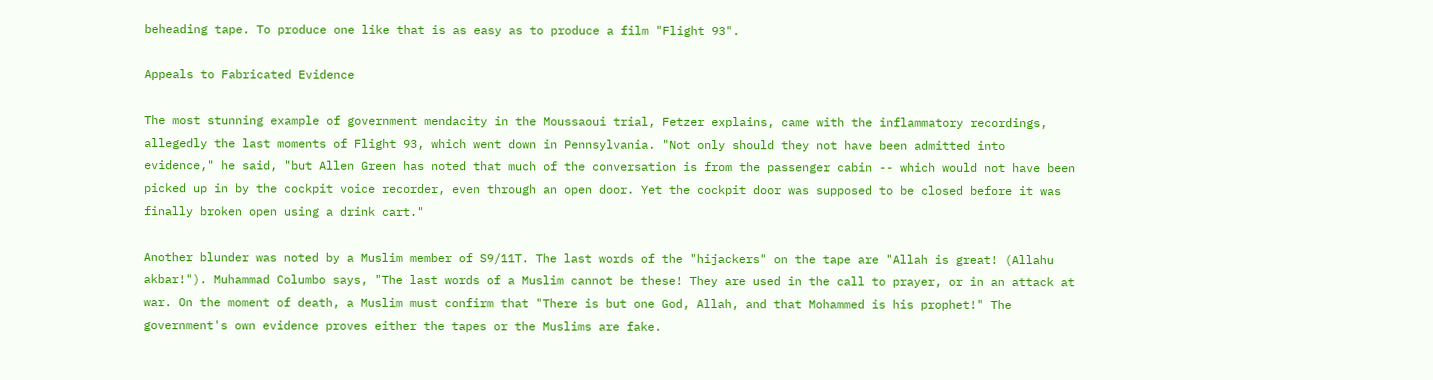beheading tape. To produce one like that is as easy as to produce a film "Flight 93".

Appeals to Fabricated Evidence

The most stunning example of government mendacity in the Moussaoui trial, Fetzer explains, came with the inflammatory recordings, allegedly the last moments of Flight 93, which went down in Pennsylvania. "Not only should they not have been admitted into evidence," he said, "but Allen Green has noted that much of the conversation is from the passenger cabin -- which would not have been picked up in by the cockpit voice recorder, even through an open door. Yet the cockpit door was supposed to be closed before it was finally broken open using a drink cart."

Another blunder was noted by a Muslim member of S9/11T. The last words of the "hijackers" on the tape are "Allah is great! (Allahu akbar!"). Muhammad Columbo says, "The last words of a Muslim cannot be these! They are used in the call to prayer, or in an attack at war. On the moment of death, a Muslim must confirm that "There is but one God, Allah, and that Mohammed is his prophet!" The government's own evidence proves either the tapes or the Muslims are fake.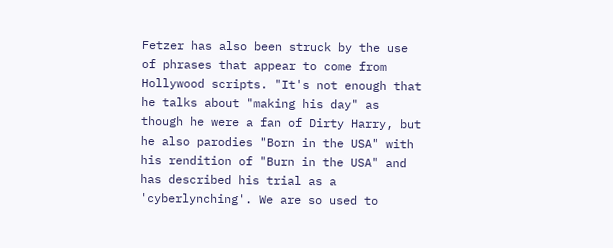Fetzer has also been struck by the use of phrases that appear to come from Hollywood scripts. "It's not enough that he talks about "making his day" as though he were a fan of Dirty Harry, but he also parodies "Born in the USA" with his rendition of "Burn in the USA" and has described his trial as a 'cyberlynching'. We are so used to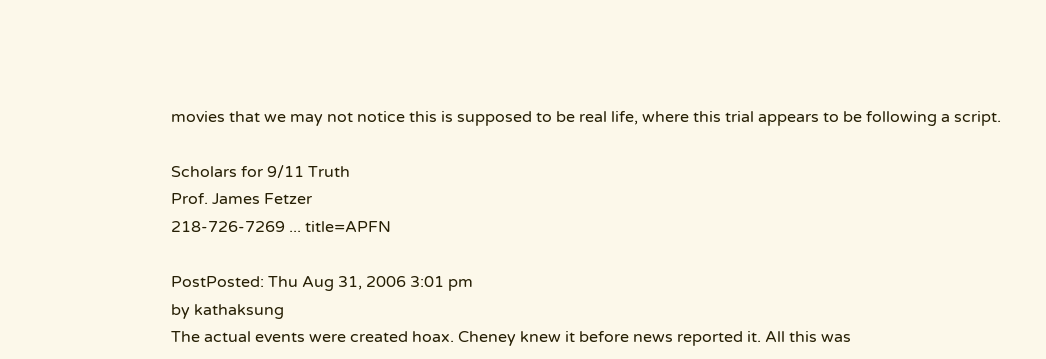movies that we may not notice this is supposed to be real life, where this trial appears to be following a script.

Scholars for 9/11 Truth
Prof. James Fetzer
218-726-7269 ... title=APFN

PostPosted: Thu Aug 31, 2006 3:01 pm
by kathaksung
The actual events were created hoax. Cheney knew it before news reported it. All this was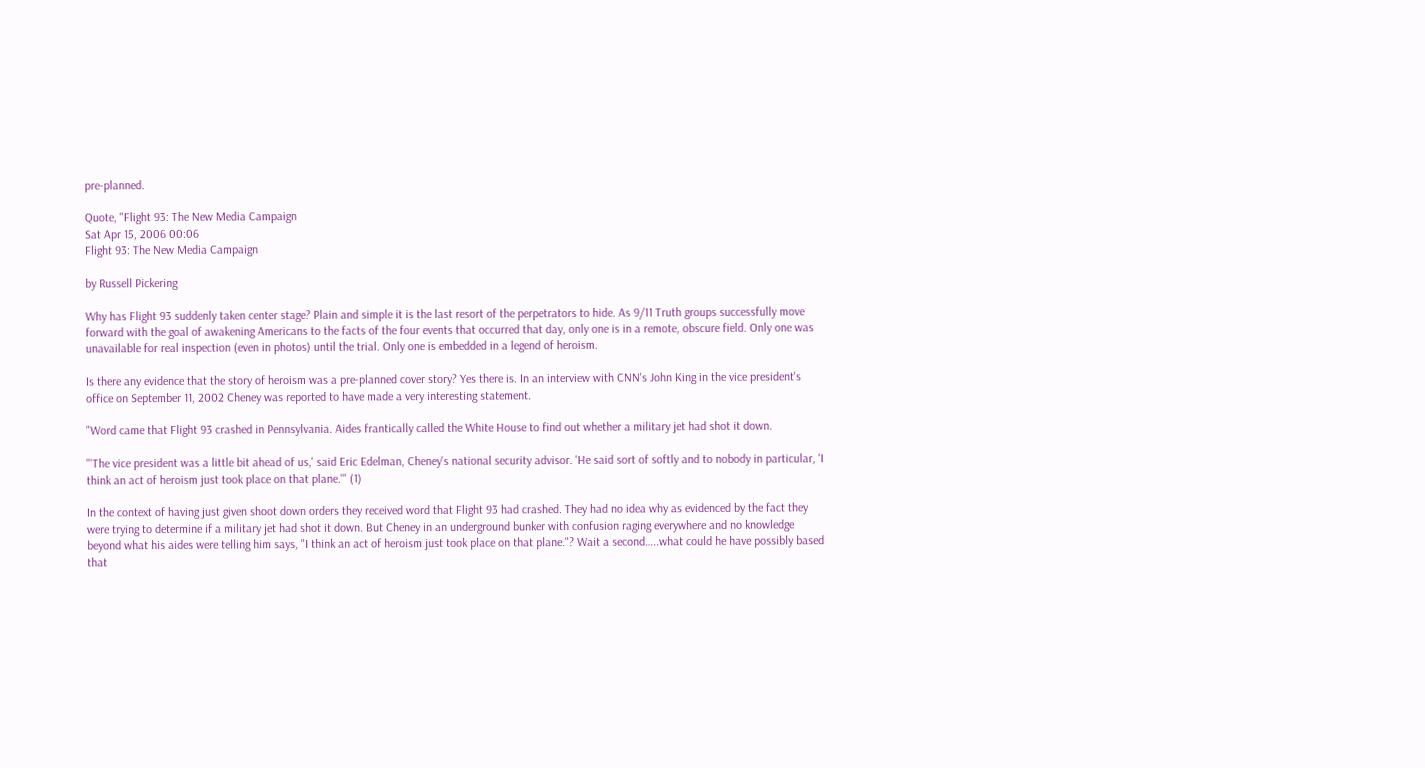pre-planned.

Quote, "Flight 93: The New Media Campaign
Sat Apr 15, 2006 00:06
Flight 93: The New Media Campaign

by Russell Pickering

Why has Flight 93 suddenly taken center stage? Plain and simple it is the last resort of the perpetrators to hide. As 9/11 Truth groups successfully move forward with the goal of awakening Americans to the facts of the four events that occurred that day, only one is in a remote, obscure field. Only one was unavailable for real inspection (even in photos) until the trial. Only one is embedded in a legend of heroism.

Is there any evidence that the story of heroism was a pre-planned cover story? Yes there is. In an interview with CNN's John King in the vice president's office on September 11, 2002 Cheney was reported to have made a very interesting statement.

"Word came that Flight 93 crashed in Pennsylvania. Aides frantically called the White House to find out whether a military jet had shot it down.

"'The vice president was a little bit ahead of us,' said Eric Edelman, Cheney's national security advisor. 'He said sort of softly and to nobody in particular, 'I think an act of heroism just took place on that plane.'" (1)

In the context of having just given shoot down orders they received word that Flight 93 had crashed. They had no idea why as evidenced by the fact they were trying to determine if a military jet had shot it down. But Cheney in an underground bunker with confusion raging everywhere and no knowledge beyond what his aides were telling him says, "I think an act of heroism just took place on that plane."? Wait a second…..what could he have possibly based that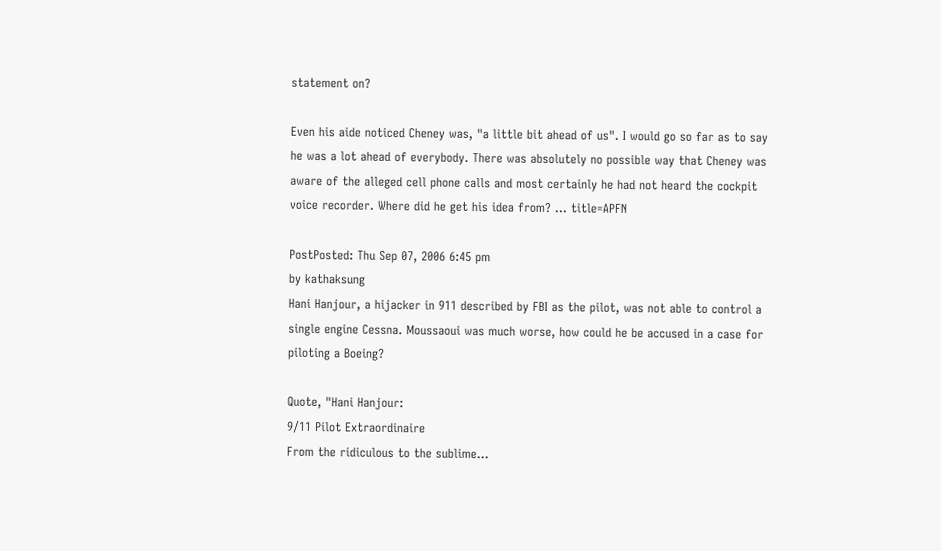statement on?

Even his aide noticed Cheney was, "a little bit ahead of us". I would go so far as to say he was a lot ahead of everybody. There was absolutely no possible way that Cheney was aware of the alleged cell phone calls and most certainly he had not heard the cockpit voice recorder. Where did he get his idea from? ... title=APFN

PostPosted: Thu Sep 07, 2006 6:45 pm
by kathaksung
Hani Hanjour, a hijacker in 911 described by FBI as the pilot, was not able to control a single engine Cessna. Moussaoui was much worse, how could he be accused in a case for piloting a Boeing?

Quote, "Hani Hanjour:
9/11 Pilot Extraordinaire
From the ridiculous to the sublime...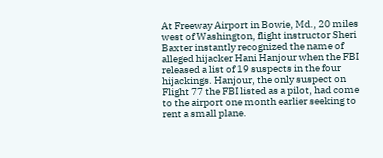At Freeway Airport in Bowie, Md., 20 miles west of Washington, flight instructor Sheri Baxter instantly recognized the name of alleged hijacker Hani Hanjour when the FBI released a list of 19 suspects in the four hijackings. Hanjour, the only suspect on Flight 77 the FBI listed as a pilot, had come to the airport one month earlier seeking to rent a small plane.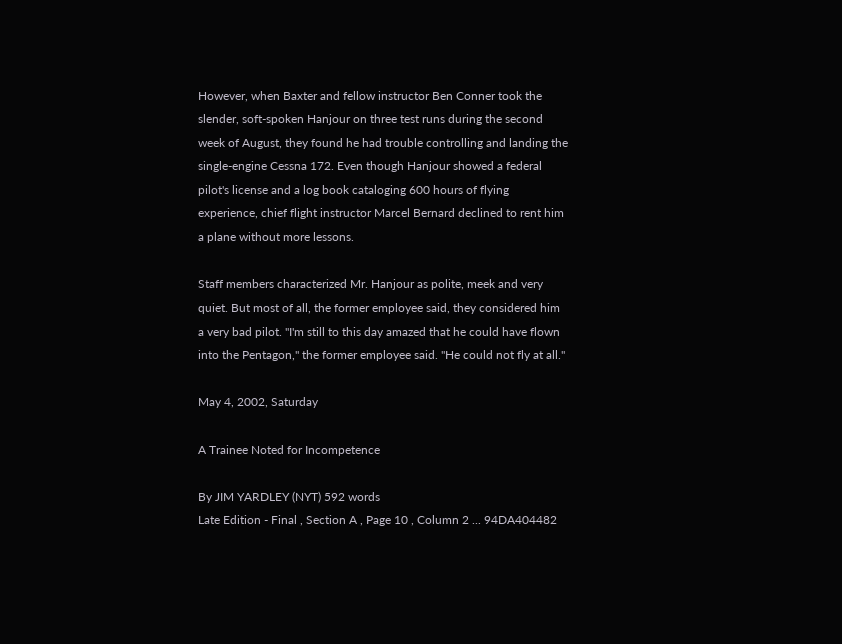However, when Baxter and fellow instructor Ben Conner took the slender, soft-spoken Hanjour on three test runs during the second week of August, they found he had trouble controlling and landing the single-engine Cessna 172. Even though Hanjour showed a federal pilot's license and a log book cataloging 600 hours of flying experience, chief flight instructor Marcel Bernard declined to rent him a plane without more lessons.

Staff members characterized Mr. Hanjour as polite, meek and very quiet. But most of all, the former employee said, they considered him a very bad pilot. "I'm still to this day amazed that he could have flown into the Pentagon," the former employee said. "He could not fly at all."

May 4, 2002, Saturday

A Trainee Noted for Incompetence

By JIM YARDLEY (NYT) 592 words
Late Edition - Final , Section A , Page 10 , Column 2 ... 94DA404482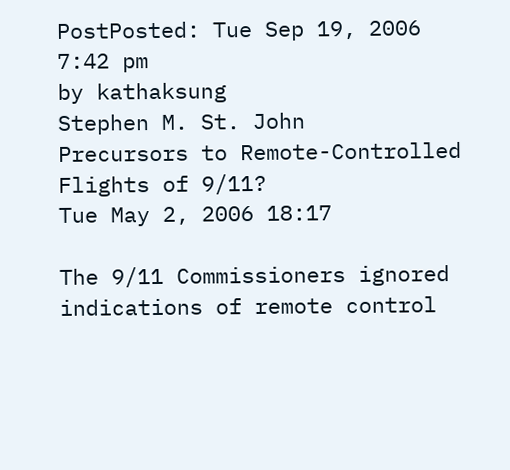PostPosted: Tue Sep 19, 2006 7:42 pm
by kathaksung
Stephen M. St. John
Precursors to Remote-Controlled Flights of 9/11?
Tue May 2, 2006 18:17

The 9/11 Commissioners ignored indications of remote control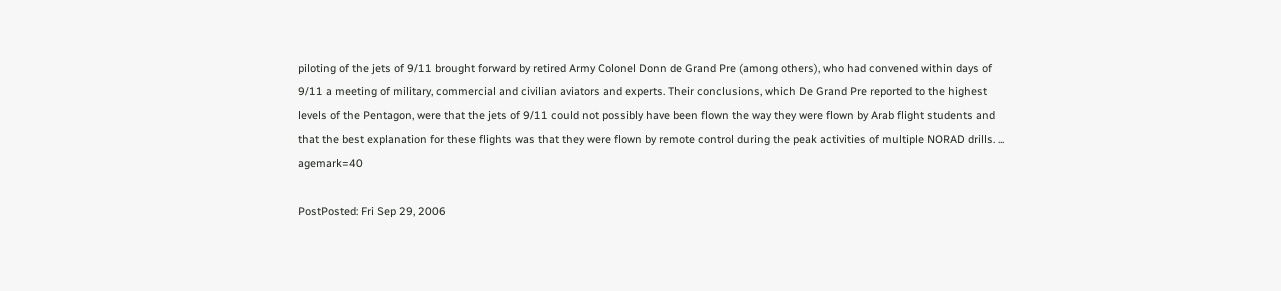piloting of the jets of 9/11 brought forward by retired Army Colonel Donn de Grand Pre (among others), who had convened within days of 9/11 a meeting of military, commercial and civilian aviators and experts. Their conclusions, which De Grand Pre reported to the highest levels of the Pentagon, were that the jets of 9/11 could not possibly have been flown the way they were flown by Arab flight students and that the best explanation for these flights was that they were flown by remote control during the peak activities of multiple NORAD drills. ... agemark=40

PostPosted: Fri Sep 29, 2006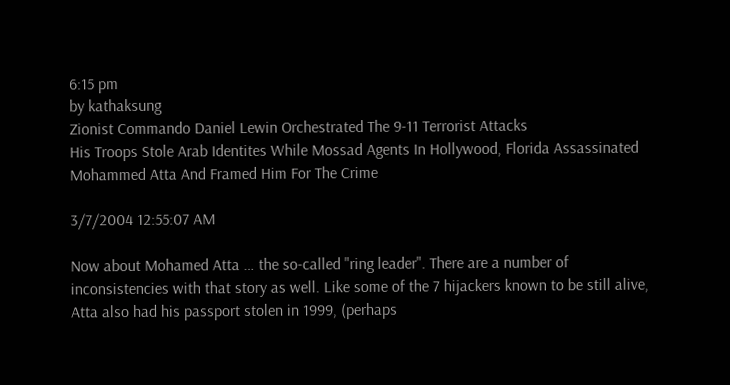6:15 pm
by kathaksung
Zionist Commando Daniel Lewin Orchestrated The 9-11 Terrorist Attacks
His Troops Stole Arab Identites While Mossad Agents In Hollywood, Florida Assassinated Mohammed Atta And Framed Him For The Crime

3/7/2004 12:55:07 AM

Now about Mohamed Atta … the so-called "ring leader". There are a number of inconsistencies with that story as well. Like some of the 7 hijackers known to be still alive, Atta also had his passport stolen in 1999, (perhaps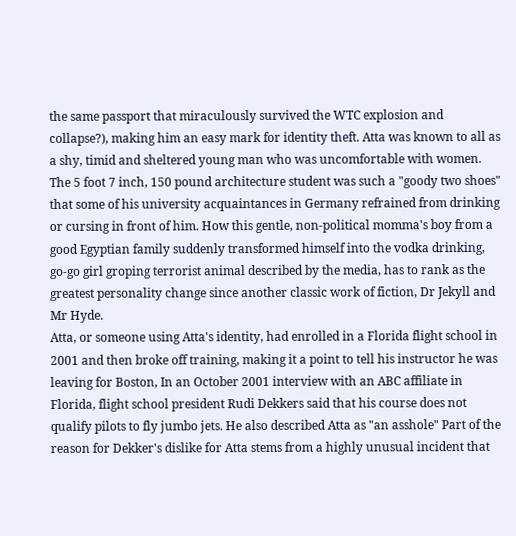the same passport that miraculously survived the WTC explosion and collapse?), making him an easy mark for identity theft. Atta was known to all as a shy, timid and sheltered young man who was uncomfortable with women. The 5 foot 7 inch, 150 pound architecture student was such a "goody two shoes" that some of his university acquaintances in Germany refrained from drinking or cursing in front of him. How this gentle, non-political momma's boy from a good Egyptian family suddenly transformed himself into the vodka drinking, go-go girl groping terrorist animal described by the media, has to rank as the greatest personality change since another classic work of fiction, Dr Jekyll and Mr Hyde.
Atta, or someone using Atta's identity, had enrolled in a Florida flight school in 2001 and then broke off training, making it a point to tell his instructor he was leaving for Boston, In an October 2001 interview with an ABC affiliate in Florida, flight school president Rudi Dekkers said that his course does not qualify pilots to fly jumbo jets. He also described Atta as "an asshole" Part of the reason for Dekker's dislike for Atta stems from a highly unusual incident that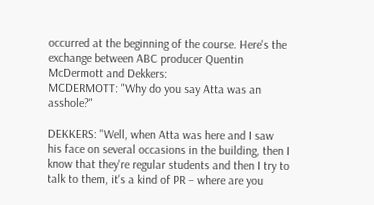occurred at the beginning of the course. Here's the exchange between ABC producer Quentin McDermott and Dekkers:
MCDERMOTT: "Why do you say Atta was an asshole?"

DEKKERS: "Well, when Atta was here and I saw his face on several occasions in the building, then I know that they're regular students and then I try to talk to them, it's a kind of PR – where are you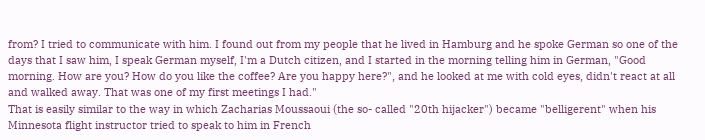from? I tried to communicate with him. I found out from my people that he lived in Hamburg and he spoke German so one of the days that I saw him, I speak German myself, I'm a Dutch citizen, and I started in the morning telling him in German, "Good morning. How are you? How do you like the coffee? Are you happy here?", and he looked at me with cold eyes, didn't react at all and walked away. That was one of my first meetings I had."
That is easily similar to the way in which Zacharias Moussaoui (the so- called "20th hijacker") became "belligerent" when his Minnesota flight instructor tried to speak to him in French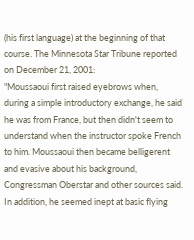(his first language) at the beginning of that course. The Minnesota Star Tribune reported on December 21, 2001:
"Moussaoui first raised eyebrows when, during a simple introductory exchange, he said he was from France, but then didn't seem to understand when the instructor spoke French to him. Moussaoui then became belligerent and evasive about his background, Congressman Oberstar and other sources said. In addition, he seemed inept at basic flying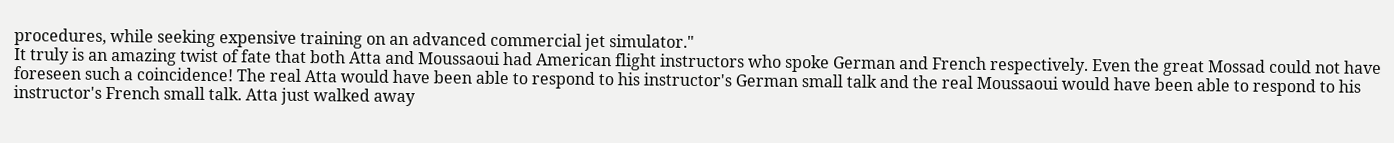procedures, while seeking expensive training on an advanced commercial jet simulator."
It truly is an amazing twist of fate that both Atta and Moussaoui had American flight instructors who spoke German and French respectively. Even the great Mossad could not have foreseen such a coincidence! The real Atta would have been able to respond to his instructor's German small talk and the real Moussaoui would have been able to respond to his instructor's French small talk. Atta just walked away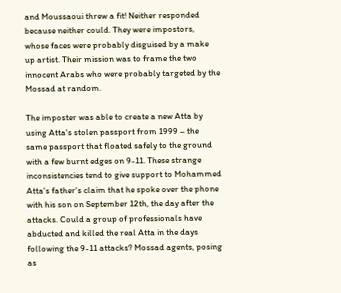and Moussaoui threw a fit! Neither responded because neither could. They were impostors, whose faces were probably disguised by a make up artist. Their mission was to frame the two innocent Arabs who were probably targeted by the Mossad at random.

The imposter was able to create a new Atta by using Atta's stolen passport from 1999 – the same passport that floated safely to the ground with a few burnt edges on 9-11. These strange inconsistencies tend to give support to Mohammed Atta's father's claim that he spoke over the phone with his son on September 12th, the day after the attacks. Could a group of professionals have abducted and killed the real Atta in the days following the 9-11 attacks? Mossad agents, posing as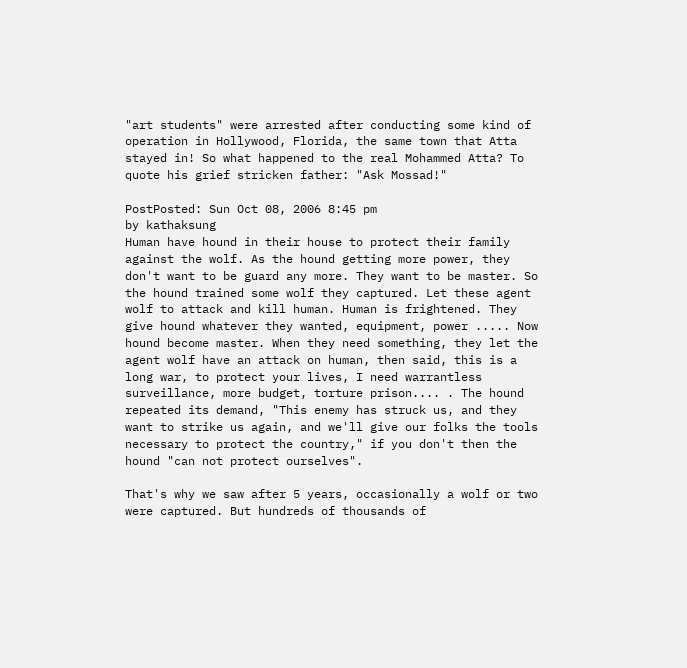"art students" were arrested after conducting some kind of operation in Hollywood, Florida, the same town that Atta stayed in! So what happened to the real Mohammed Atta? To quote his grief stricken father: "Ask Mossad!"

PostPosted: Sun Oct 08, 2006 8:45 pm
by kathaksung
Human have hound in their house to protect their family against the wolf. As the hound getting more power, they don't want to be guard any more. They want to be master. So the hound trained some wolf they captured. Let these agent wolf to attack and kill human. Human is frightened. They give hound whatever they wanted, equipment, power ..... Now hound become master. When they need something, they let the agent wolf have an attack on human, then said, this is a long war, to protect your lives, I need warrantless surveillance, more budget, torture prison.... . The hound repeated its demand, "This enemy has struck us, and they want to strike us again, and we'll give our folks the tools necessary to protect the country," if you don't then the hound "can not protect ourselves".

That's why we saw after 5 years, occasionally a wolf or two were captured. But hundreds of thousands of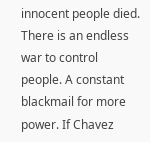innocent people died. There is an endless war to control people. A constant blackmail for more power. If Chavez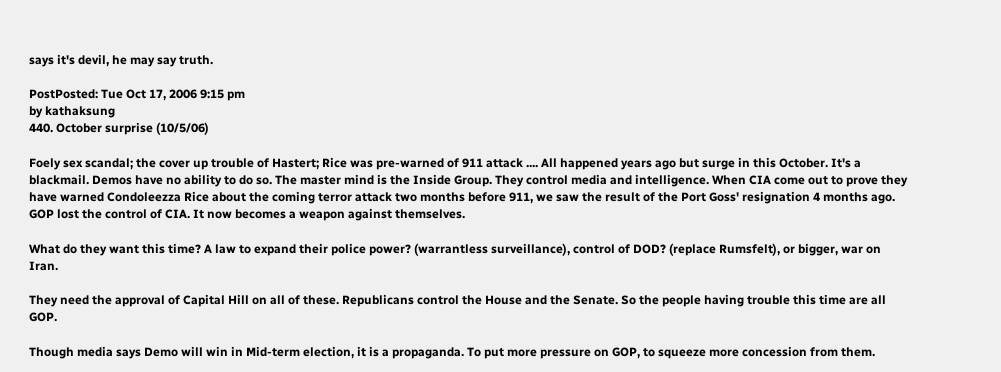says it's devil, he may say truth.

PostPosted: Tue Oct 17, 2006 9:15 pm
by kathaksung
440. October surprise (10/5/06)

Foely sex scandal; the cover up trouble of Hastert; Rice was pre-warned of 911 attack .... All happened years ago but surge in this October. It's a blackmail. Demos have no ability to do so. The master mind is the Inside Group. They control media and intelligence. When CIA come out to prove they have warned Condoleezza Rice about the coming terror attack two months before 911, we saw the result of the Port Goss' resignation 4 months ago. GOP lost the control of CIA. It now becomes a weapon against themselves.

What do they want this time? A law to expand their police power? (warrantless surveillance), control of DOD? (replace Rumsfelt), or bigger, war on Iran.

They need the approval of Capital Hill on all of these. Republicans control the House and the Senate. So the people having trouble this time are all GOP.

Though media says Demo will win in Mid-term election, it is a propaganda. To put more pressure on GOP, to squeeze more concession from them.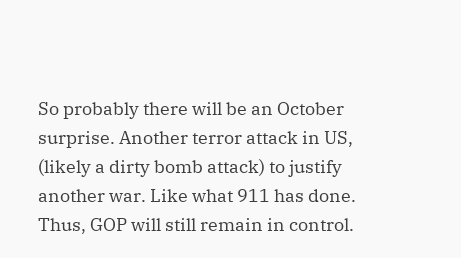So probably there will be an October surprise. Another terror attack in US, (likely a dirty bomb attack) to justify another war. Like what 911 has done. Thus, GOP will still remain in control.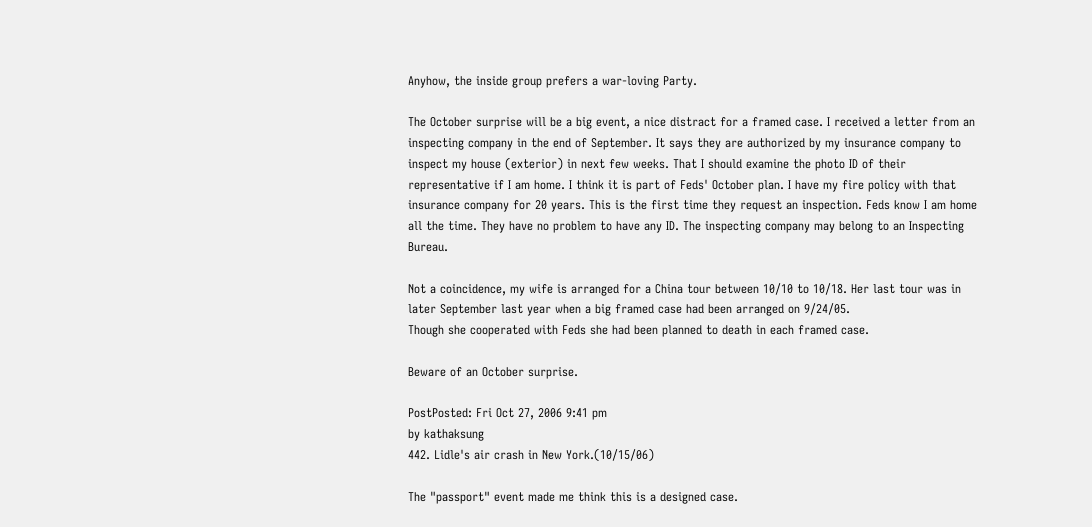Anyhow, the inside group prefers a war-loving Party.

The October surprise will be a big event, a nice distract for a framed case. I received a letter from an inspecting company in the end of September. It says they are authorized by my insurance company to inspect my house (exterior) in next few weeks. That I should examine the photo ID of their representative if I am home. I think it is part of Feds' October plan. I have my fire policy with that insurance company for 20 years. This is the first time they request an inspection. Feds know I am home all the time. They have no problem to have any ID. The inspecting company may belong to an Inspecting Bureau.

Not a coincidence, my wife is arranged for a China tour between 10/10 to 10/18. Her last tour was in later September last year when a big framed case had been arranged on 9/24/05.
Though she cooperated with Feds she had been planned to death in each framed case.

Beware of an October surprise.

PostPosted: Fri Oct 27, 2006 9:41 pm
by kathaksung
442. Lidle's air crash in New York.(10/15/06)

The "passport" event made me think this is a designed case.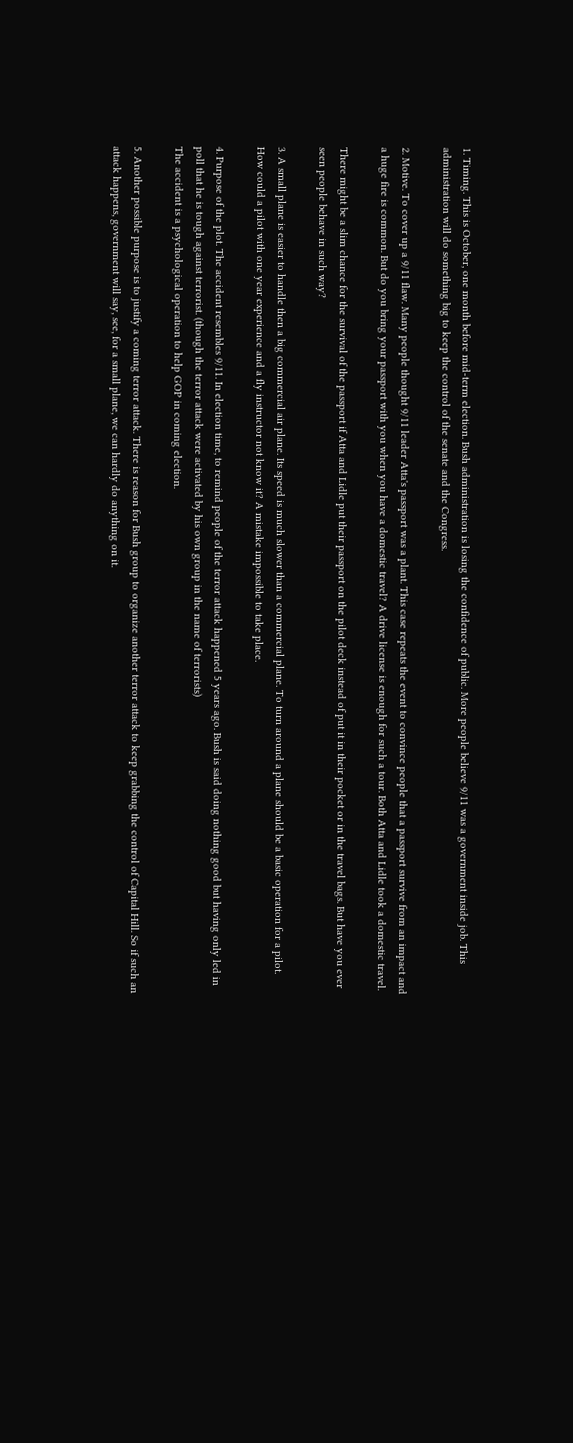1. Timing. This is October, one month before mid-term election. Bush administration is losing the confidence of public. More people believe 9/11 was a government inside job. This administration will do something big to keep the control of the senate and the Congress.

2. Motive. To cover up a 9/11 flaw. Many people thought 9/11 leader Atta's passport was a plant. This case repeats the event to convince people that a passport survive from an impact and a huge fire is common. But do you bring your passport with you when you have a domestic travel? A drive license is enough for such a tour. Both Atta and Lidle took a domestic travel.

There might be a slim chance for the survival of the passport if Atta and Lidle put their passport on the pilot deck instead of put it in their pocket or in the travel bags. But have you ever seen people behave in such way?

3. A small plane is easier to handle then a big commercial air plane. Its speed is much slower than a commercial plane. To turn around a plane should be a basic operation for a pilot. How could a pilot with one year experience and a fly instructor not know it? A mistake impossible to take place.

4. Purpose of the plot. The accident resembles 9/11. In election time, to remind people of the terror attack happened 5 years ago. Bush is said doing nothing good but having only led in poll that he is tough against terrorist. (though the terror attack were activated by his own group in the name of terrorists)
The accident is a psychological operation to help GOP in coming election.

5. Another possible purpose is to justify a coming terror attack. There is reason for Bush group to organize another terror attack to keep grabbing the control of Capital Hill. So if such an attack happens, government will say, see, for a small plane, we can hardly do anything on it.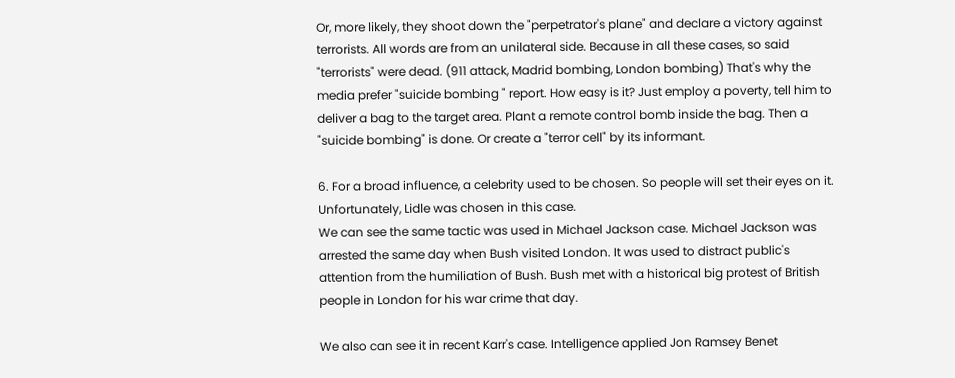Or, more likely, they shoot down the "perpetrator's plane" and declare a victory against terrorists. All words are from an unilateral side. Because in all these cases, so said "terrorists" were dead. (911 attack, Madrid bombing, London bombing) That's why the media prefer "suicide bombing " report. How easy is it? Just employ a poverty, tell him to deliver a bag to the target area. Plant a remote control bomb inside the bag. Then a "suicide bombing" is done. Or create a "terror cell" by its informant.

6. For a broad influence, a celebrity used to be chosen. So people will set their eyes on it. Unfortunately, Lidle was chosen in this case.
We can see the same tactic was used in Michael Jackson case. Michael Jackson was arrested the same day when Bush visited London. It was used to distract public's attention from the humiliation of Bush. Bush met with a historical big protest of British people in London for his war crime that day.

We also can see it in recent Karr's case. Intelligence applied Jon Ramsey Benet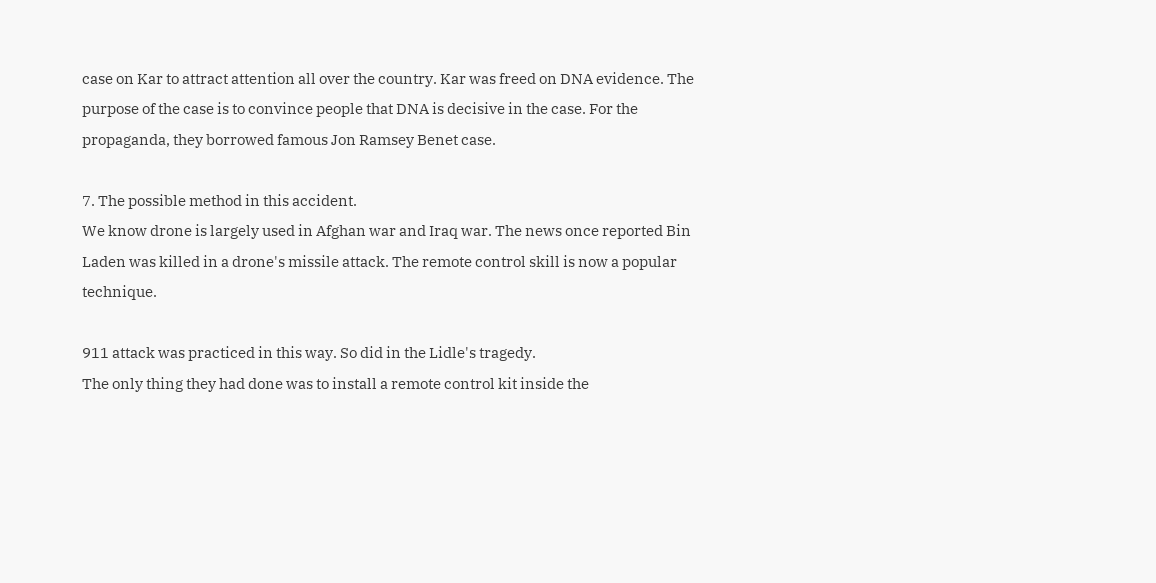case on Kar to attract attention all over the country. Kar was freed on DNA evidence. The purpose of the case is to convince people that DNA is decisive in the case. For the propaganda, they borrowed famous Jon Ramsey Benet case.

7. The possible method in this accident.
We know drone is largely used in Afghan war and Iraq war. The news once reported Bin Laden was killed in a drone's missile attack. The remote control skill is now a popular technique.

911 attack was practiced in this way. So did in the Lidle's tragedy.
The only thing they had done was to install a remote control kit inside the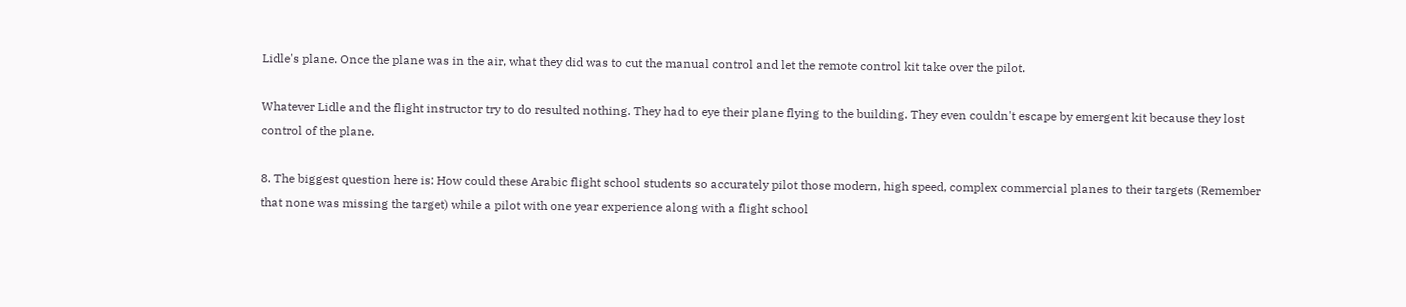Lidle's plane. Once the plane was in the air, what they did was to cut the manual control and let the remote control kit take over the pilot.

Whatever Lidle and the flight instructor try to do resulted nothing. They had to eye their plane flying to the building. They even couldn't escape by emergent kit because they lost control of the plane.

8. The biggest question here is: How could these Arabic flight school students so accurately pilot those modern, high speed, complex commercial planes to their targets (Remember that none was missing the target) while a pilot with one year experience along with a flight school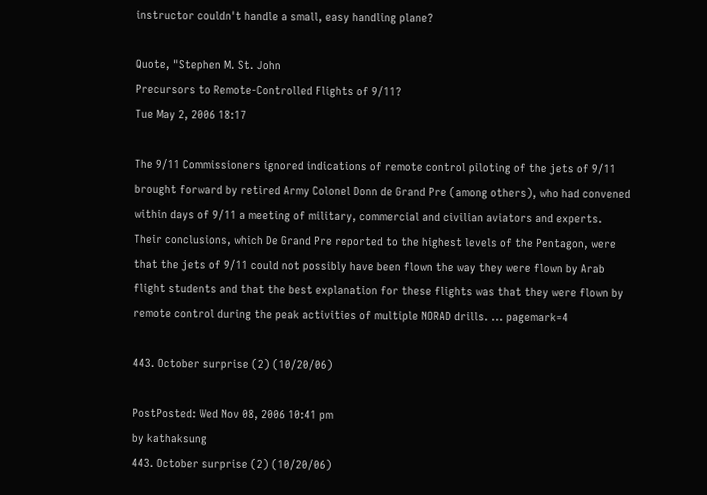instructor couldn't handle a small, easy handling plane?

Quote, "Stephen M. St. John
Precursors to Remote-Controlled Flights of 9/11?
Tue May 2, 2006 18:17

The 9/11 Commissioners ignored indications of remote control piloting of the jets of 9/11 brought forward by retired Army Colonel Donn de Grand Pre (among others), who had convened within days of 9/11 a meeting of military, commercial and civilian aviators and experts. Their conclusions, which De Grand Pre reported to the highest levels of the Pentagon, were that the jets of 9/11 could not possibly have been flown the way they were flown by Arab flight students and that the best explanation for these flights was that they were flown by remote control during the peak activities of multiple NORAD drills. ... pagemark=4

443. October surprise (2) (10/20/06)

PostPosted: Wed Nov 08, 2006 10:41 pm
by kathaksung
443. October surprise (2) (10/20/06)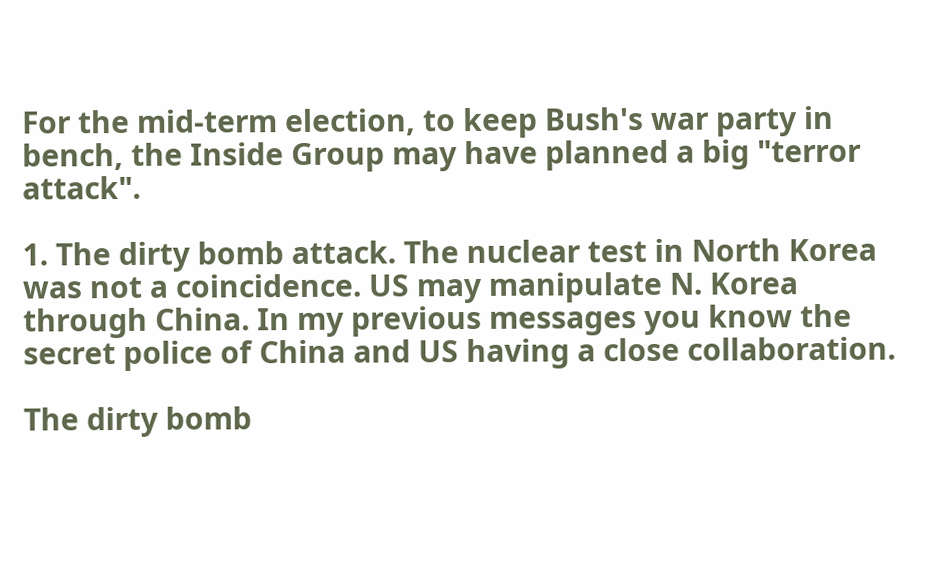For the mid-term election, to keep Bush's war party in bench, the Inside Group may have planned a big "terror attack".

1. The dirty bomb attack. The nuclear test in North Korea was not a coincidence. US may manipulate N. Korea through China. In my previous messages you know the secret police of China and US having a close collaboration.

The dirty bomb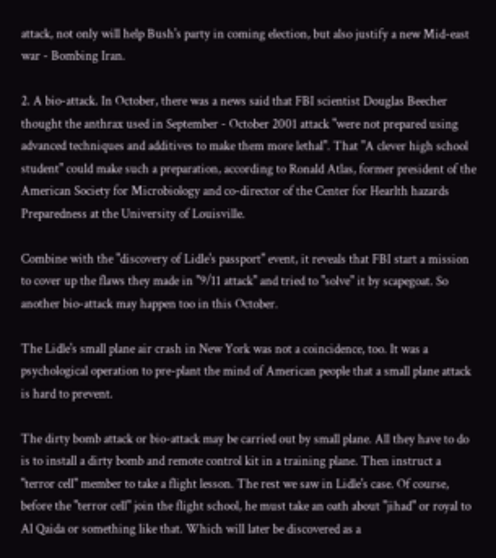attack, not only will help Bush's party in coming election, but also justify a new Mid-east war - Bombing Iran.

2. A bio-attack. In October, there was a news said that FBI scientist Douglas Beecher thought the anthrax used in September - October 2001 attack "were not prepared using advanced techniques and additives to make them more lethal". That "A clever high school student" could make such a preparation, according to Ronald Atlas, former president of the American Society for Microbiology and co-director of the Center for Hearlth hazards Preparedness at the University of Louisville.

Combine with the "discovery of Lidle's passport" event, it reveals that FBI start a mission to cover up the flaws they made in "9/11 attack" and tried to "solve" it by scapegoat. So another bio-attack may happen too in this October.

The Lidle's small plane air crash in New York was not a coincidence, too. It was a psychological operation to pre-plant the mind of American people that a small plane attack is hard to prevent.

The dirty bomb attack or bio-attack may be carried out by small plane. All they have to do is to install a dirty bomb and remote control kit in a training plane. Then instruct a "terror cell" member to take a flight lesson. The rest we saw in Lidle's case. Of course, before the "terror cell" join the flight school, he must take an oath about "jihad" or royal to Al Qaida or something like that. Which will later be discovered as a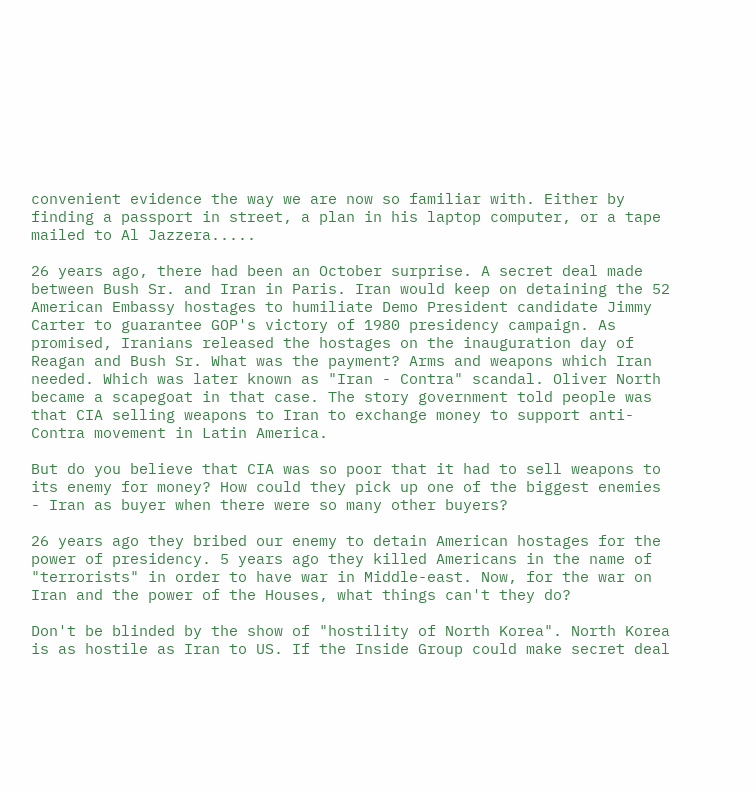convenient evidence the way we are now so familiar with. Either by finding a passport in street, a plan in his laptop computer, or a tape mailed to Al Jazzera.....

26 years ago, there had been an October surprise. A secret deal made between Bush Sr. and Iran in Paris. Iran would keep on detaining the 52 American Embassy hostages to humiliate Demo President candidate Jimmy Carter to guarantee GOP's victory of 1980 presidency campaign. As promised, Iranians released the hostages on the inauguration day of Reagan and Bush Sr. What was the payment? Arms and weapons which Iran needed. Which was later known as "Iran - Contra" scandal. Oliver North became a scapegoat in that case. The story government told people was that CIA selling weapons to Iran to exchange money to support anti-Contra movement in Latin America.

But do you believe that CIA was so poor that it had to sell weapons to its enemy for money? How could they pick up one of the biggest enemies - Iran as buyer when there were so many other buyers?

26 years ago they bribed our enemy to detain American hostages for the power of presidency. 5 years ago they killed Americans in the name of "terrorists" in order to have war in Middle-east. Now, for the war on Iran and the power of the Houses, what things can't they do?

Don't be blinded by the show of "hostility of North Korea". North Korea is as hostile as Iran to US. If the Inside Group could make secret deal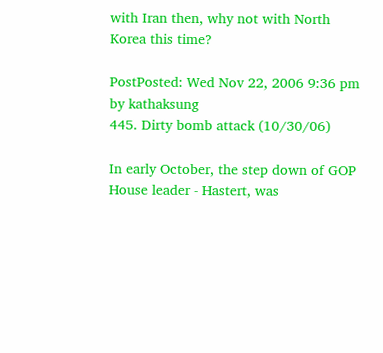with Iran then, why not with North Korea this time?

PostPosted: Wed Nov 22, 2006 9:36 pm
by kathaksung
445. Dirty bomb attack (10/30/06)

In early October, the step down of GOP House leader - Hastert, was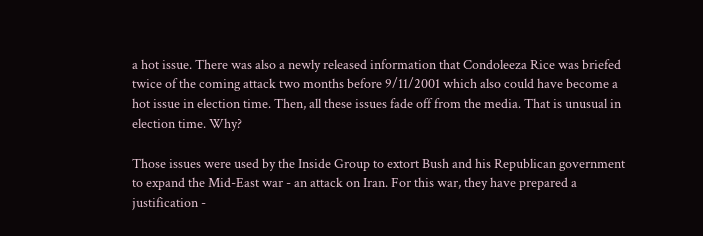a hot issue. There was also a newly released information that Condoleeza Rice was briefed twice of the coming attack two months before 9/11/2001 which also could have become a hot issue in election time. Then, all these issues fade off from the media. That is unusual in election time. Why?

Those issues were used by the Inside Group to extort Bush and his Republican government to expand the Mid-East war - an attack on Iran. For this war, they have prepared a justification -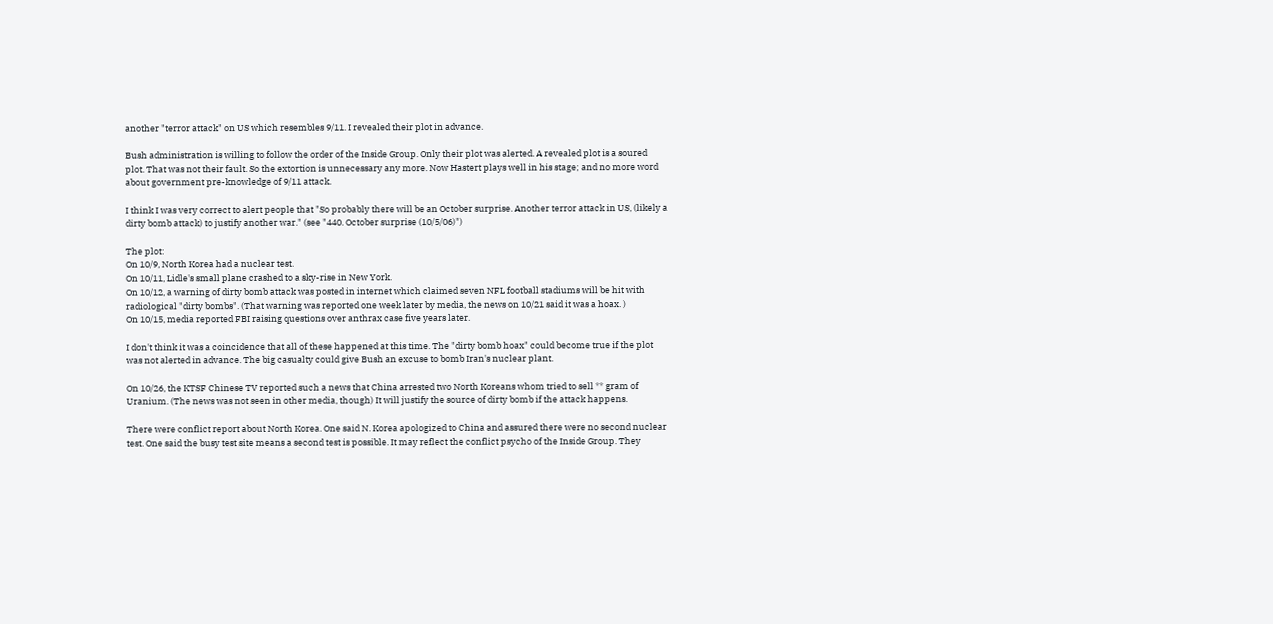another "terror attack" on US which resembles 9/11. I revealed their plot in advance.

Bush administration is willing to follow the order of the Inside Group. Only their plot was alerted. A revealed plot is a soured plot. That was not their fault. So the extortion is unnecessary any more. Now Hastert plays well in his stage; and no more word about government pre-knowledge of 9/11 attack.

I think I was very correct to alert people that "So probably there will be an October surprise. Another terror attack in US, (likely a dirty bomb attack) to justify another war." (see "440. October surprise (10/5/06)")

The plot:
On 10/9, North Korea had a nuclear test.
On 10/11, Lidle's small plane crashed to a sky-rise in New York.
On 10/12, a warning of dirty bomb attack was posted in internet which claimed seven NFL football stadiums will be hit with radiological "dirty bombs". (That warning was reported one week later by media, the news on 10/21 said it was a hoax. )
On 10/15, media reported FBI raising questions over anthrax case five years later.

I don't think it was a coincidence that all of these happened at this time. The "dirty bomb hoax" could become true if the plot was not alerted in advance. The big casualty could give Bush an excuse to bomb Iran's nuclear plant.

On 10/26, the KTSF Chinese TV reported such a news that China arrested two North Koreans whom tried to sell ** gram of Uranium. (The news was not seen in other media, though) It will justify the source of dirty bomb if the attack happens.

There were conflict report about North Korea. One said N. Korea apologized to China and assured there were no second nuclear test. One said the busy test site means a second test is possible. It may reflect the conflict psycho of the Inside Group. They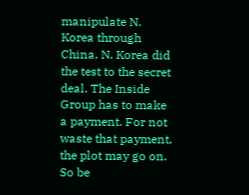manipulate N. Korea through China. N. Korea did the test to the secret deal. The Inside Group has to make a payment. For not waste that payment, the plot may go on. So be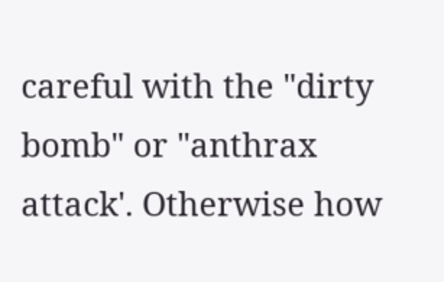careful with the "dirty bomb" or "anthrax attack'. Otherwise how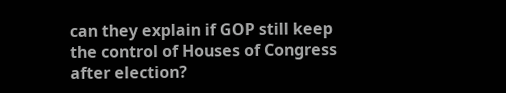can they explain if GOP still keep the control of Houses of Congress after election?